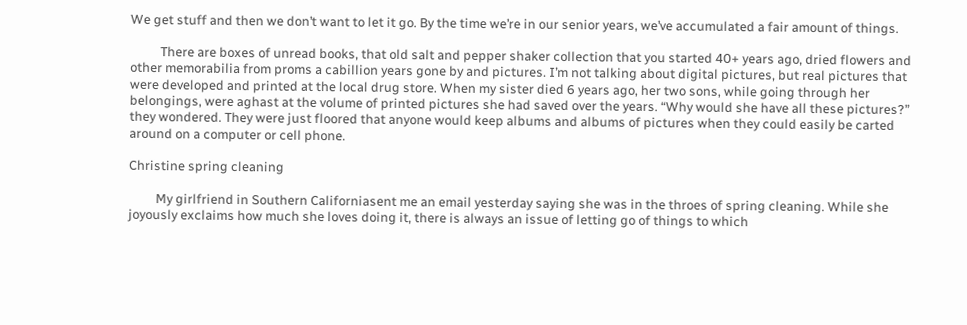We get stuff and then we don’t want to let it go. By the time we’re in our senior years, we’ve accumulated a fair amount of things.

          There are boxes of unread books, that old salt and pepper shaker collection that you started 40+ years ago, dried flowers and other memorabilia from proms a cabillion years gone by and pictures. I’m not talking about digital pictures, but real pictures that were developed and printed at the local drug store. When my sister died 6 years ago, her two sons, while going through her belongings, were aghast at the volume of printed pictures she had saved over the years. “Why would she have all these pictures?” they wondered. They were just floored that anyone would keep albums and albums of pictures when they could easily be carted around on a computer or cell phone.

Christine spring cleaning

         My girlfriend in Southern Californiasent me an email yesterday saying she was in the throes of spring cleaning. While she joyously exclaims how much she loves doing it, there is always an issue of letting go of things to which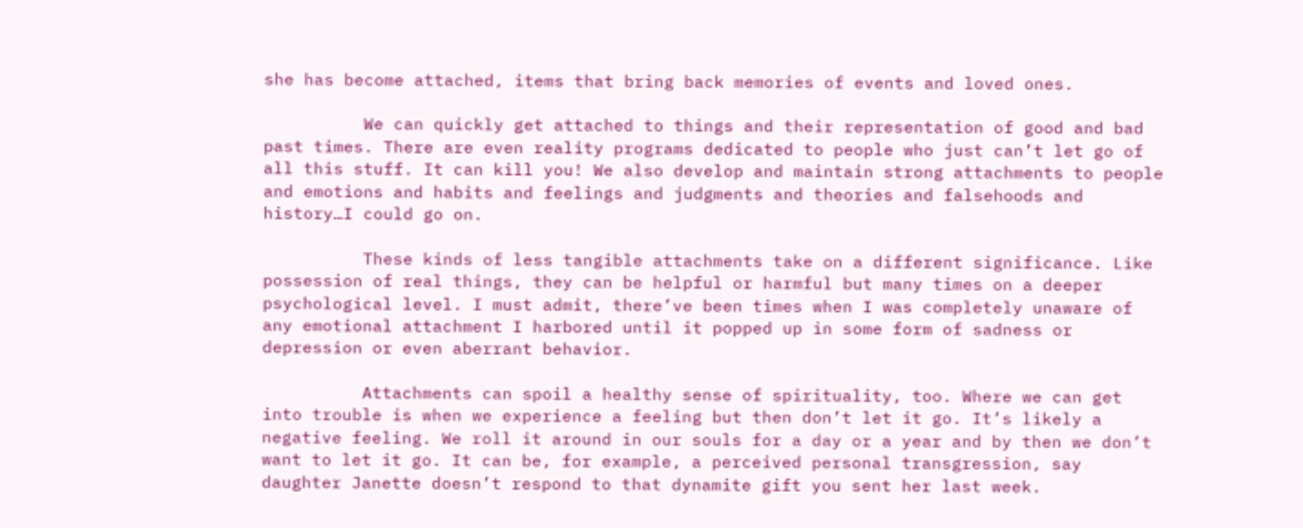she has become attached, items that bring back memories of events and loved ones.

          We can quickly get attached to things and their representation of good and bad past times. There are even reality programs dedicated to people who just can’t let go of all this stuff. It can kill you! We also develop and maintain strong attachments to people and emotions and habits and feelings and judgments and theories and falsehoods and history…I could go on.

          These kinds of less tangible attachments take on a different significance. Like possession of real things, they can be helpful or harmful but many times on a deeper psychological level. I must admit, there’ve been times when I was completely unaware of any emotional attachment I harbored until it popped up in some form of sadness or depression or even aberrant behavior.

          Attachments can spoil a healthy sense of spirituality, too. Where we can get into trouble is when we experience a feeling but then don’t let it go. It’s likely a negative feeling. We roll it around in our souls for a day or a year and by then we don’t want to let it go. It can be, for example, a perceived personal transgression, say daughter Janette doesn’t respond to that dynamite gift you sent her last week.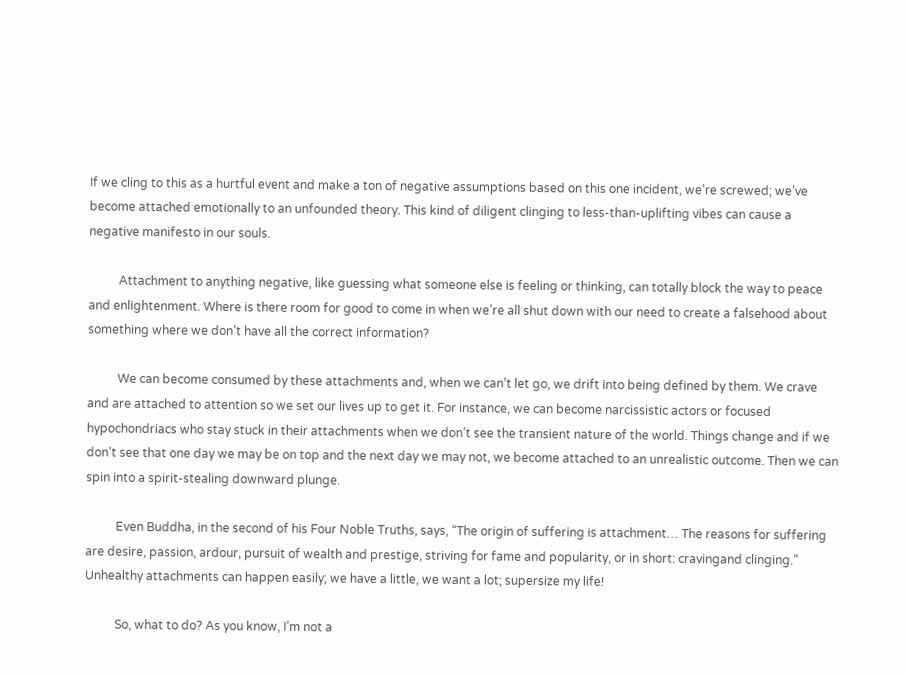If we cling to this as a hurtful event and make a ton of negative assumptions based on this one incident, we’re screwed; we’ve become attached emotionally to an unfounded theory. This kind of diligent clinging to less-than-uplifting vibes can cause a negative manifesto in our souls.

          Attachment to anything negative, like guessing what someone else is feeling or thinking, can totally block the way to peace and enlightenment. Where is there room for good to come in when we’re all shut down with our need to create a falsehood about something where we don’t have all the correct information?

          We can become consumed by these attachments and, when we can’t let go, we drift into being defined by them. We crave and are attached to attention so we set our lives up to get it. For instance, we can become narcissistic actors or focused hypochondriacs who stay stuck in their attachments when we don’t see the transient nature of the world. Things change and if we don’t see that one day we may be on top and the next day we may not, we become attached to an unrealistic outcome. Then we can spin into a spirit-stealing downward plunge.

          Even Buddha, in the second of his Four Noble Truths, says, “The origin of suffering is attachment… The reasons for suffering are desire, passion, ardour, pursuit of wealth and prestige, striving for fame and popularity, or in short: cravingand clinging.” Unhealthy attachments can happen easily; we have a little, we want a lot; supersize my life!

          So, what to do? As you know, I’m not a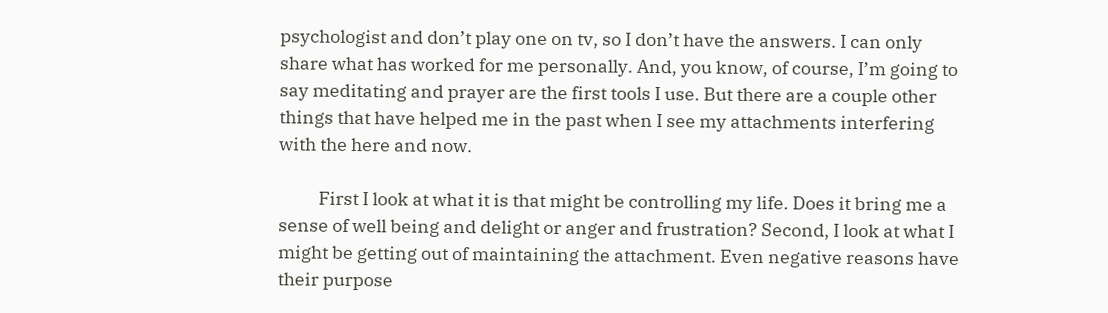psychologist and don’t play one on tv, so I don’t have the answers. I can only share what has worked for me personally. And, you know, of course, I’m going to say meditating and prayer are the first tools I use. But there are a couple other things that have helped me in the past when I see my attachments interfering with the here and now.

          First I look at what it is that might be controlling my life. Does it bring me a sense of well being and delight or anger and frustration? Second, I look at what I might be getting out of maintaining the attachment. Even negative reasons have their purpose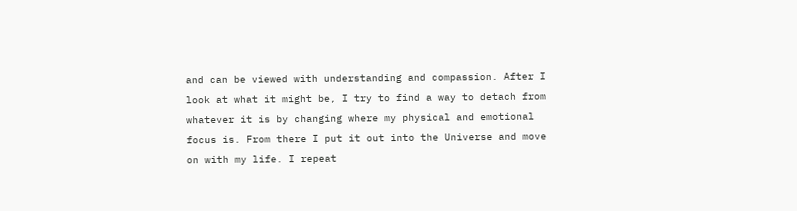and can be viewed with understanding and compassion. After I look at what it might be, I try to find a way to detach from whatever it is by changing where my physical and emotional focus is. From there I put it out into the Universe and move on with my life. I repeat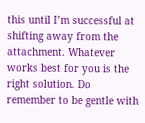this until I’m successful at shifting away from the attachment. Whatever works best for you is the right solution. Do remember to be gentle with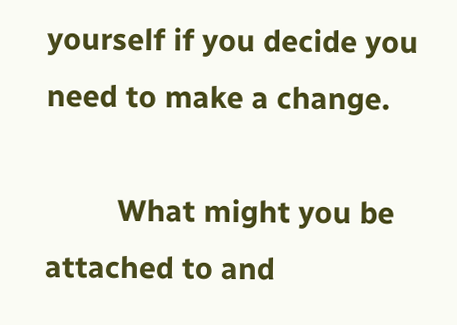yourself if you decide you need to make a change.

         What might you be attached to and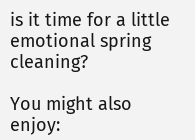is it time for a little emotional spring cleaning?

You might also enjoy: